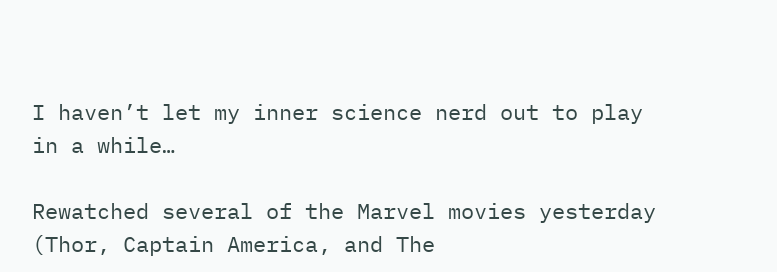I haven’t let my inner science nerd out to play in a while…

Rewatched several of the Marvel movies yesterday (Thor, Captain America, and The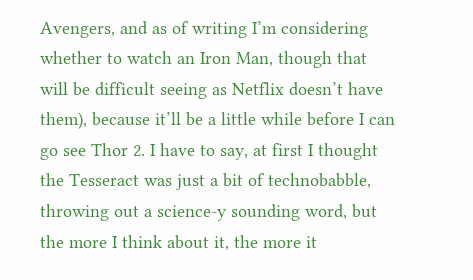Avengers, and as of writing I’m considering whether to watch an Iron Man, though that will be difficult seeing as Netflix doesn’t have them), because it’ll be a little while before I can go see Thor 2. I have to say, at first I thought the Tesseract was just a bit of technobabble, throwing out a science-y sounding word, but the more I think about it, the more it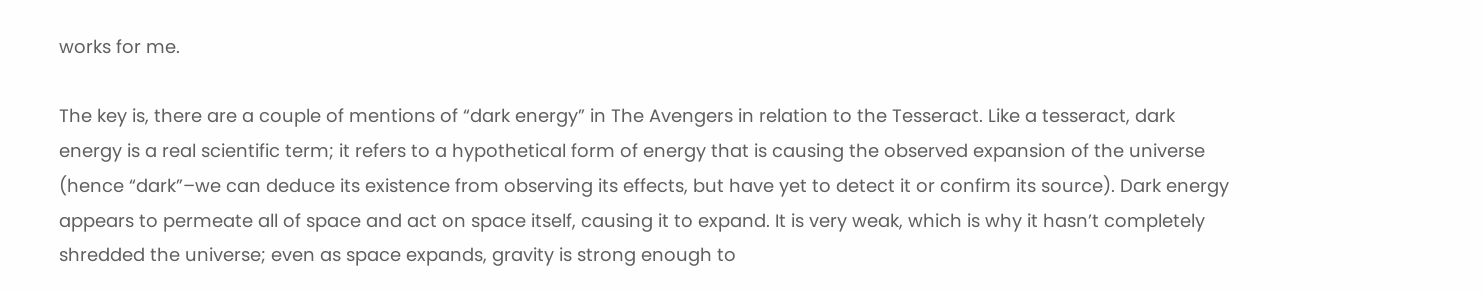works for me.

The key is, there are a couple of mentions of “dark energy” in The Avengers in relation to the Tesseract. Like a tesseract, dark energy is a real scientific term; it refers to a hypothetical form of energy that is causing the observed expansion of the universe (hence “dark”–we can deduce its existence from observing its effects, but have yet to detect it or confirm its source). Dark energy appears to permeate all of space and act on space itself, causing it to expand. It is very weak, which is why it hasn’t completely shredded the universe; even as space expands, gravity is strong enough to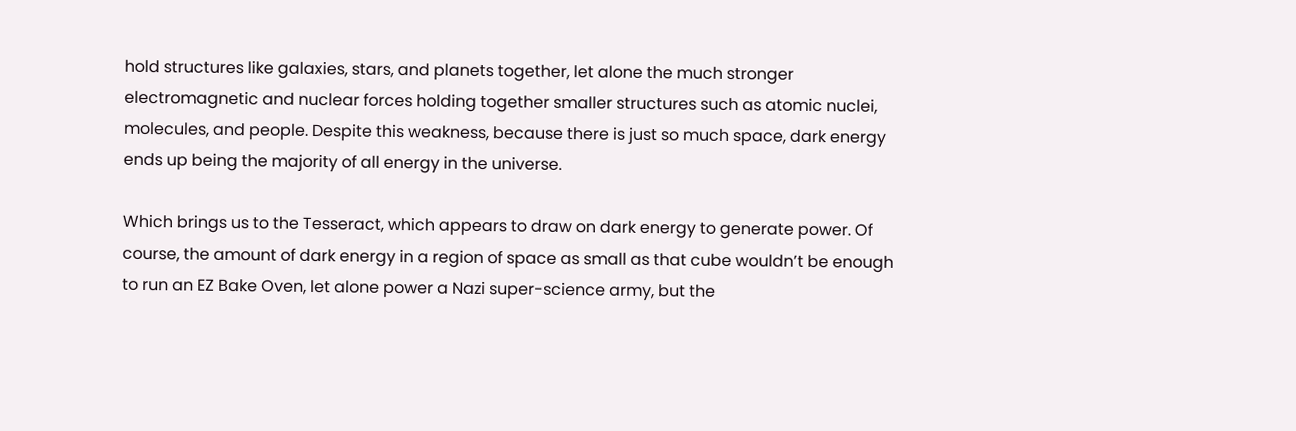hold structures like galaxies, stars, and planets together, let alone the much stronger electromagnetic and nuclear forces holding together smaller structures such as atomic nuclei, molecules, and people. Despite this weakness, because there is just so much space, dark energy ends up being the majority of all energy in the universe.

Which brings us to the Tesseract, which appears to draw on dark energy to generate power. Of course, the amount of dark energy in a region of space as small as that cube wouldn’t be enough to run an EZ Bake Oven, let alone power a Nazi super-science army, but the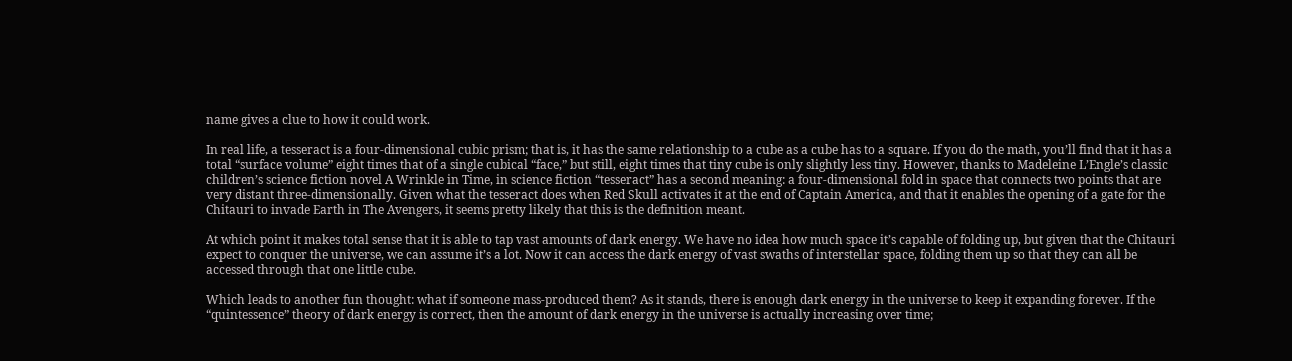name gives a clue to how it could work.

In real life, a tesseract is a four-dimensional cubic prism; that is, it has the same relationship to a cube as a cube has to a square. If you do the math, you’ll find that it has a total “surface volume” eight times that of a single cubical “face,” but still, eight times that tiny cube is only slightly less tiny. However, thanks to Madeleine L’Engle’s classic children’s science fiction novel A Wrinkle in Time, in science fiction “tesseract” has a second meaning: a four-dimensional fold in space that connects two points that are very distant three-dimensionally. Given what the tesseract does when Red Skull activates it at the end of Captain America, and that it enables the opening of a gate for the Chitauri to invade Earth in The Avengers, it seems pretty likely that this is the definition meant.

At which point it makes total sense that it is able to tap vast amounts of dark energy. We have no idea how much space it’s capable of folding up, but given that the Chitauri expect to conquer the universe, we can assume it’s a lot. Now it can access the dark energy of vast swaths of interstellar space, folding them up so that they can all be accessed through that one little cube.

Which leads to another fun thought: what if someone mass-produced them? As it stands, there is enough dark energy in the universe to keep it expanding forever. If the “quintessence” theory of dark energy is correct, then the amount of dark energy in the universe is actually increasing over time;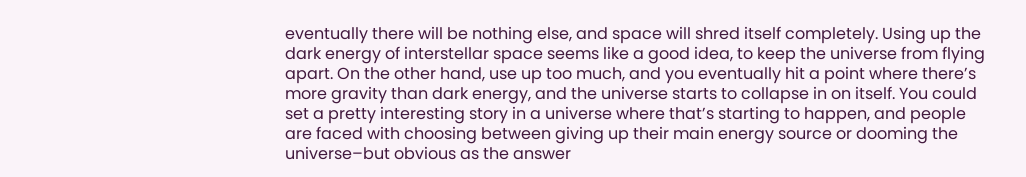eventually there will be nothing else, and space will shred itself completely. Using up the dark energy of interstellar space seems like a good idea, to keep the universe from flying apart. On the other hand, use up too much, and you eventually hit a point where there’s more gravity than dark energy, and the universe starts to collapse in on itself. You could set a pretty interesting story in a universe where that’s starting to happen, and people are faced with choosing between giving up their main energy source or dooming the universe–but obvious as the answer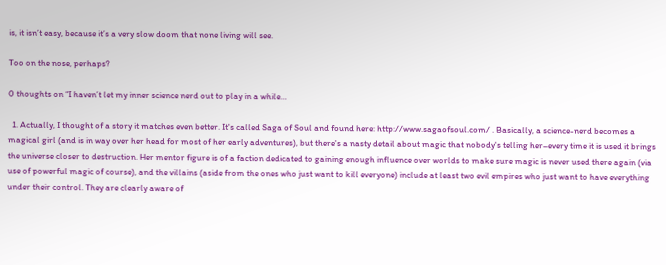is, it isn’t easy, because it’s a very slow doom that none living will see.

Too on the nose, perhaps?

0 thoughts on “I haven’t let my inner science nerd out to play in a while…

  1. Actually, I thought of a story it matches even better. It's called Saga of Soul and found here: http://www.sagaofsoul.com/ . Basically, a science-nerd becomes a magical girl (and is in way over her head for most of her early adventures), but there's a nasty detail about magic that nobody's telling her–every time it is used it brings the universe closer to destruction. Her mentor figure is of a faction dedicated to gaining enough influence over worlds to make sure magic is never used there again (via use of powerful magic of course), and the villains (aside from the ones who just want to kill everyone) include at least two evil empires who just want to have everything under their control. They are clearly aware of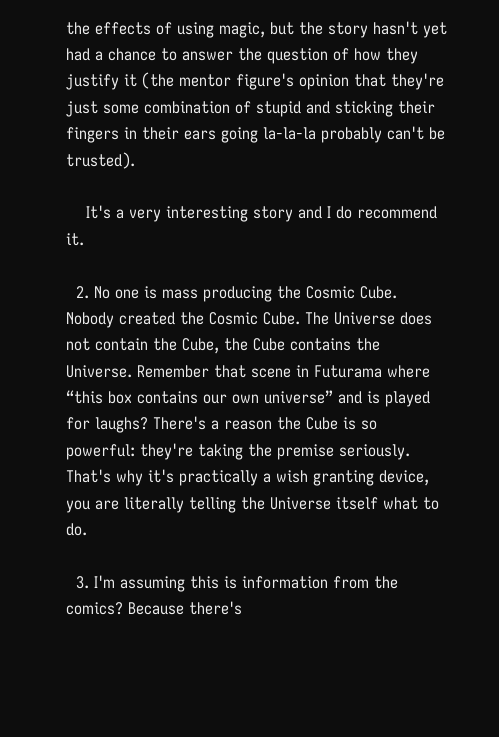the effects of using magic, but the story hasn't yet had a chance to answer the question of how they justify it (the mentor figure's opinion that they're just some combination of stupid and sticking their fingers in their ears going la-la-la probably can't be trusted).

    It's a very interesting story and I do recommend it.

  2. No one is mass producing the Cosmic Cube. Nobody created the Cosmic Cube. The Universe does not contain the Cube, the Cube contains the Universe. Remember that scene in Futurama where “this box contains our own universe” and is played for laughs? There's a reason the Cube is so powerful: they're taking the premise seriously. That's why it's practically a wish granting device, you are literally telling the Universe itself what to do.

  3. I'm assuming this is information from the comics? Because there's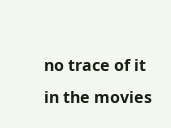no trace of it in the movies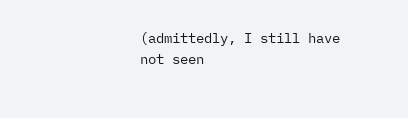(admittedly, I still have not seen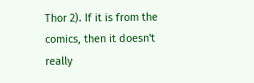Thor 2). If it is from the comics, then it doesn't really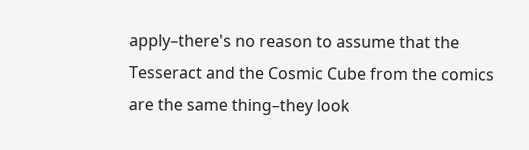apply–there's no reason to assume that the Tesseract and the Cosmic Cube from the comics are the same thing–they look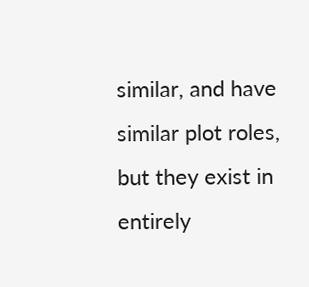similar, and have similar plot roles, but they exist in entirely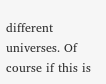different universes. Of course if this is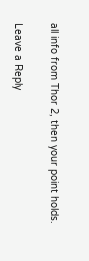all info from Thor 2, then your point holds.

Leave a Reply